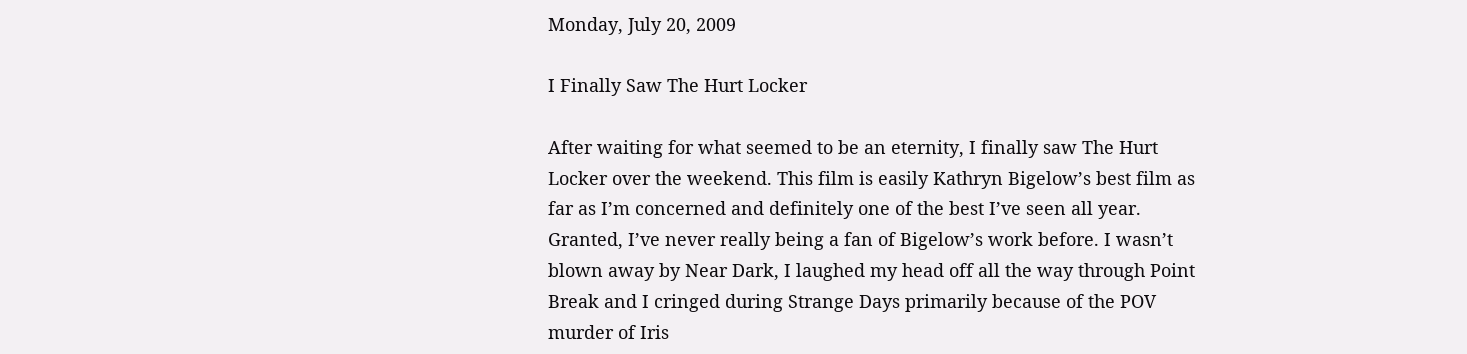Monday, July 20, 2009

I Finally Saw The Hurt Locker

After waiting for what seemed to be an eternity, I finally saw The Hurt Locker over the weekend. This film is easily Kathryn Bigelow’s best film as far as I’m concerned and definitely one of the best I’ve seen all year. Granted, I’ve never really being a fan of Bigelow’s work before. I wasn’t blown away by Near Dark, I laughed my head off all the way through Point Break and I cringed during Strange Days primarily because of the POV murder of Iris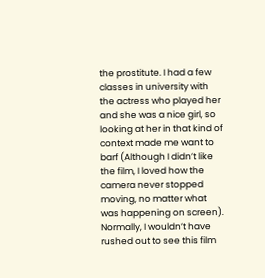the prostitute. I had a few classes in university with the actress who played her and she was a nice girl, so looking at her in that kind of context made me want to barf (Although I didn’t like the film, I loved how the camera never stopped moving, no matter what was happening on screen). Normally, I wouldn’t have rushed out to see this film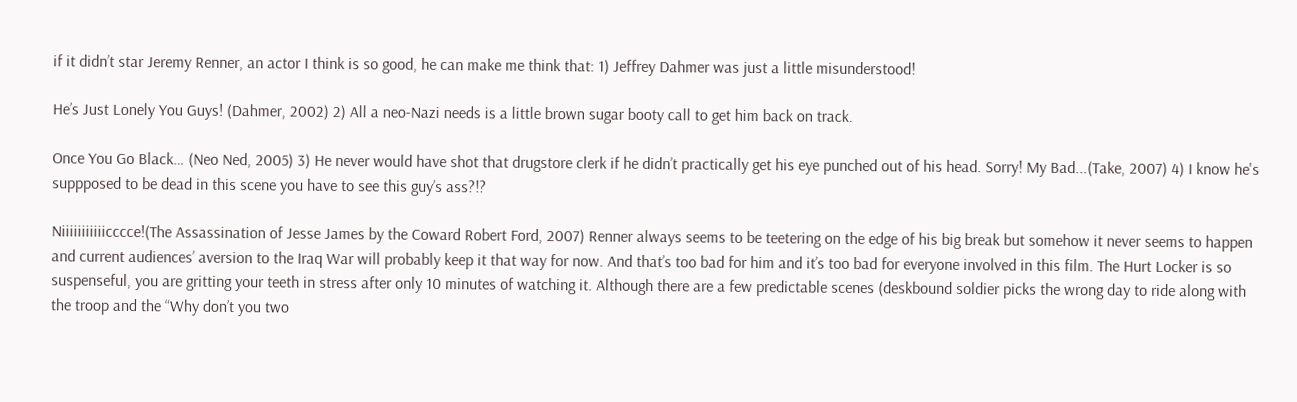if it didn’t star Jeremy Renner, an actor I think is so good, he can make me think that: 1) Jeffrey Dahmer was just a little misunderstood!

He’s Just Lonely You Guys! (Dahmer, 2002) 2) All a neo-Nazi needs is a little brown sugar booty call to get him back on track.

Once You Go Black… (Neo Ned, 2005) 3) He never would have shot that drugstore clerk if he didn’t practically get his eye punched out of his head. Sorry! My Bad...(Take, 2007) 4) I know he's suppposed to be dead in this scene you have to see this guy’s ass?!?

Niiiiiiiiiiicccce!(The Assassination of Jesse James by the Coward Robert Ford, 2007) Renner always seems to be teetering on the edge of his big break but somehow it never seems to happen and current audiences’ aversion to the Iraq War will probably keep it that way for now. And that’s too bad for him and it’s too bad for everyone involved in this film. The Hurt Locker is so suspenseful, you are gritting your teeth in stress after only 10 minutes of watching it. Although there are a few predictable scenes (deskbound soldier picks the wrong day to ride along with the troop and the “Why don’t you two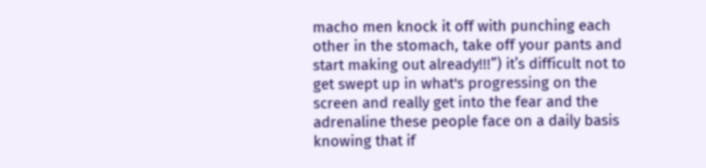macho men knock it off with punching each other in the stomach, take off your pants and start making out already!!!”) it’s difficult not to get swept up in what's progressing on the screen and really get into the fear and the adrenaline these people face on a daily basis knowing that if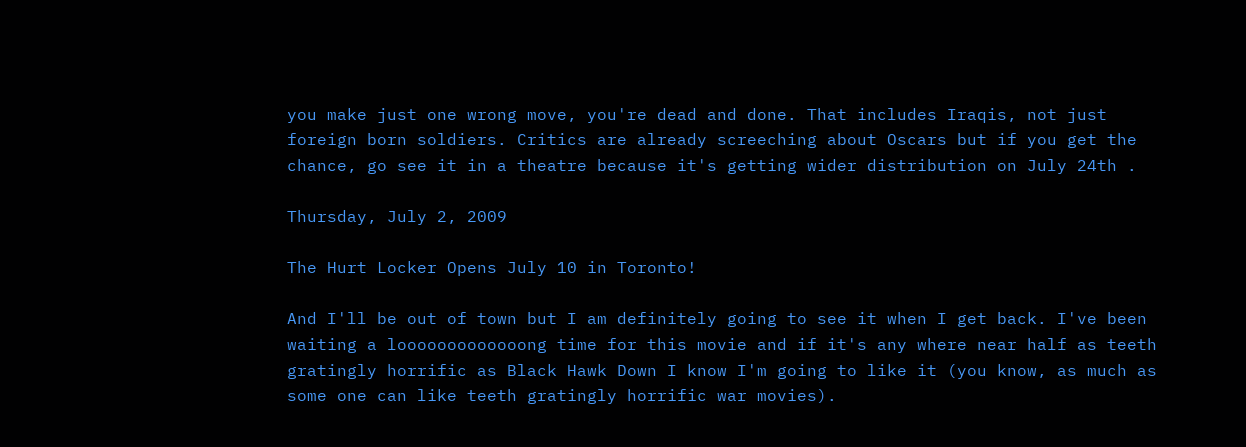you make just one wrong move, you're dead and done. That includes Iraqis, not just foreign born soldiers. Critics are already screeching about Oscars but if you get the chance, go see it in a theatre because it's getting wider distribution on July 24th .

Thursday, July 2, 2009

The Hurt Locker Opens July 10 in Toronto!

And I'll be out of town but I am definitely going to see it when I get back. I've been waiting a looooooooooooong time for this movie and if it's any where near half as teeth gratingly horrific as Black Hawk Down I know I'm going to like it (you know, as much as some one can like teeth gratingly horrific war movies).